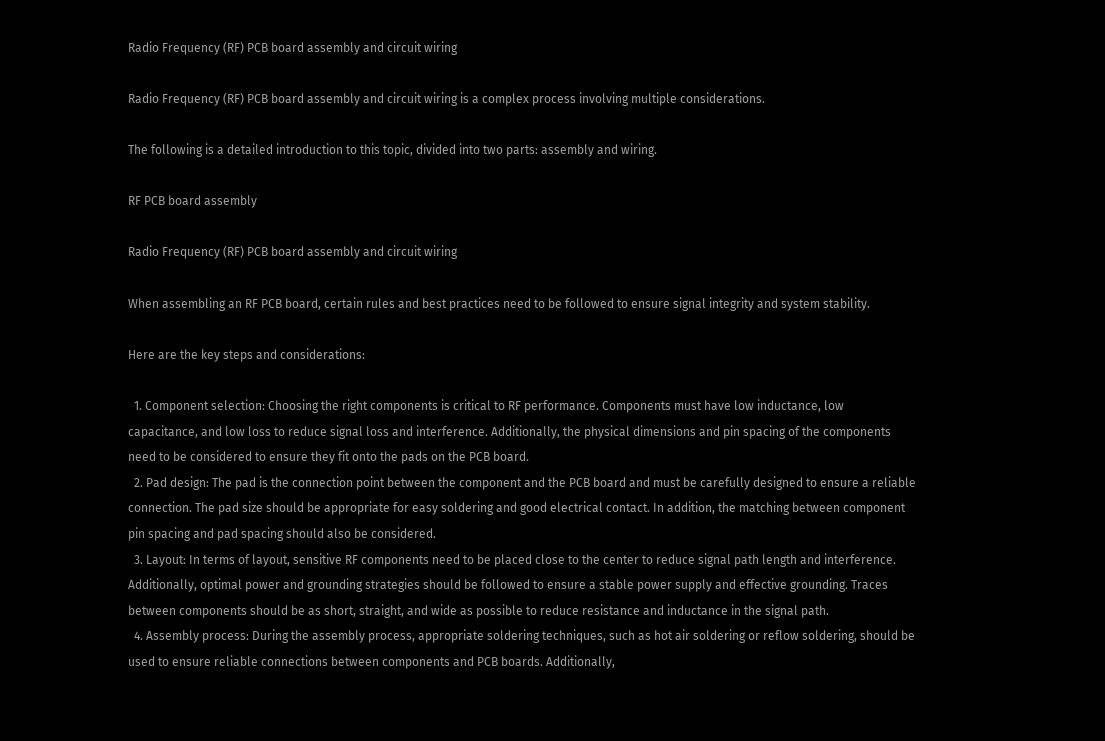Radio Frequency (RF) PCB board assembly and circuit wiring

Radio Frequency (RF) PCB board assembly and circuit wiring is a complex process involving multiple considerations.

The following is a detailed introduction to this topic, divided into two parts: assembly and wiring.

RF PCB board assembly

Radio Frequency (RF) PCB board assembly and circuit wiring

When assembling an RF PCB board, certain rules and best practices need to be followed to ensure signal integrity and system stability.

Here are the key steps and considerations:

  1. Component selection: Choosing the right components is critical to RF performance. Components must have low inductance, low capacitance, and low loss to reduce signal loss and interference. Additionally, the physical dimensions and pin spacing of the components need to be considered to ensure they fit onto the pads on the PCB board.
  2. Pad design: The pad is the connection point between the component and the PCB board and must be carefully designed to ensure a reliable connection. The pad size should be appropriate for easy soldering and good electrical contact. In addition, the matching between component pin spacing and pad spacing should also be considered.
  3. Layout: In terms of layout, sensitive RF components need to be placed close to the center to reduce signal path length and interference. Additionally, optimal power and grounding strategies should be followed to ensure a stable power supply and effective grounding. Traces between components should be as short, straight, and wide as possible to reduce resistance and inductance in the signal path.
  4. Assembly process: During the assembly process, appropriate soldering techniques, such as hot air soldering or reflow soldering, should be used to ensure reliable connections between components and PCB boards. Additionally,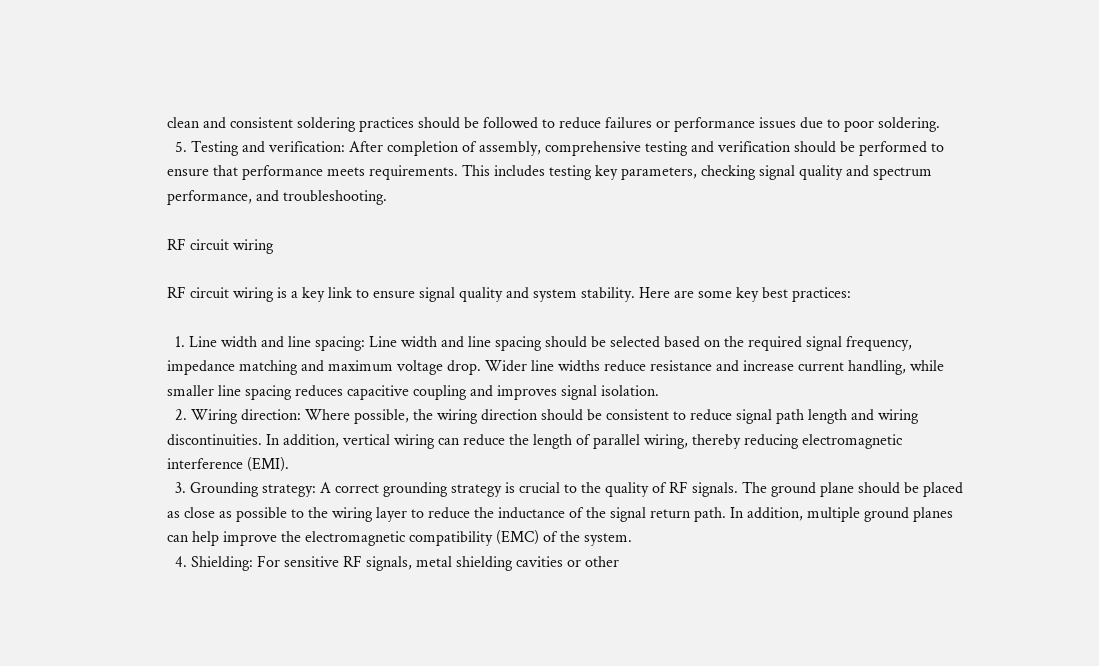clean and consistent soldering practices should be followed to reduce failures or performance issues due to poor soldering.
  5. Testing and verification: After completion of assembly, comprehensive testing and verification should be performed to ensure that performance meets requirements. This includes testing key parameters, checking signal quality and spectrum performance, and troubleshooting.

RF circuit wiring

RF circuit wiring is a key link to ensure signal quality and system stability. Here are some key best practices:

  1. Line width and line spacing: Line width and line spacing should be selected based on the required signal frequency, impedance matching and maximum voltage drop. Wider line widths reduce resistance and increase current handling, while smaller line spacing reduces capacitive coupling and improves signal isolation.
  2. Wiring direction: Where possible, the wiring direction should be consistent to reduce signal path length and wiring discontinuities. In addition, vertical wiring can reduce the length of parallel wiring, thereby reducing electromagnetic interference (EMI).
  3. Grounding strategy: A correct grounding strategy is crucial to the quality of RF signals. The ground plane should be placed as close as possible to the wiring layer to reduce the inductance of the signal return path. In addition, multiple ground planes can help improve the electromagnetic compatibility (EMC) of the system.
  4. Shielding: For sensitive RF signals, metal shielding cavities or other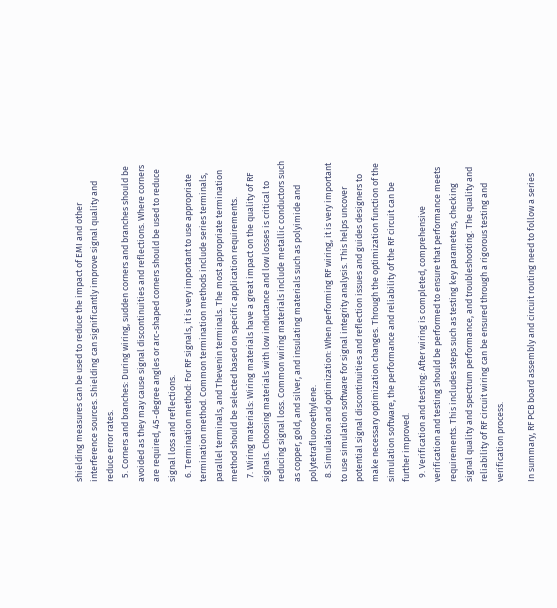shielding measures can be used to reduce the impact of EMI and other interference sources. Shielding can significantly improve signal quality and reduce error rates.
  5. Corners and branches: During wiring, sudden corners and branches should be avoided as they may cause signal discontinuities and reflections. Where corners are required, 45-degree angles or arc-shaped corners should be used to reduce signal loss and reflections.
  6. Termination method: For RF signals, it is very important to use appropriate termination method. Common termination methods include series terminals, parallel terminals, and Thevenin terminals. The most appropriate termination method should be selected based on specific application requirements.
  7. Wiring materials: Wiring materials have a great impact on the quality of RF signals. Choosing materials with low inductance and low losses is critical to reducing signal loss. Common wiring materials include metallic conductors such as copper, gold, and silver, and insulating materials such as polyimide and polytetrafluoroethylene.
  8. Simulation and optimization: When performing RF wiring, it is very important to use simulation software for signal integrity analysis. This helps uncover potential signal discontinuities and reflection issues and guides designers to make necessary optimization changes. Through the optimization function of the simulation software, the performance and reliability of the RF circuit can be further improved.
  9. Verification and testing: After wiring is completed, comprehensive verification and testing should be performed to ensure that performance meets requirements. This includes steps such as testing key parameters, checking signal quality and spectrum performance, and troubleshooting. The quality and reliability of RF circuit wiring can be ensured through a rigorous testing and verification process.

In summary, RF PCB board assembly and circuit routing need to follow a series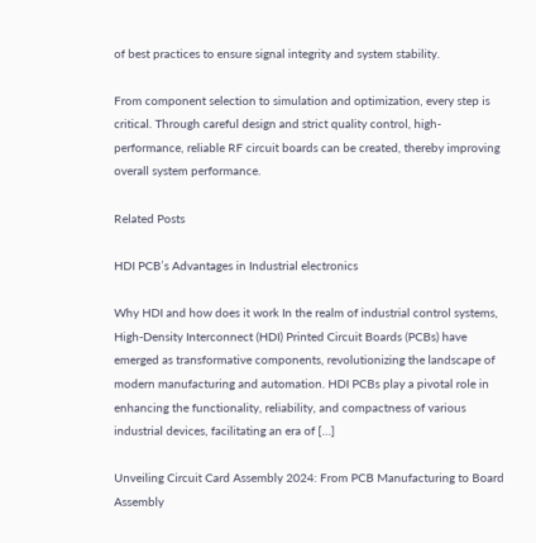of best practices to ensure signal integrity and system stability.

From component selection to simulation and optimization, every step is critical. Through careful design and strict quality control, high-performance, reliable RF circuit boards can be created, thereby improving overall system performance.

Related Posts

HDI PCB’s Advantages in Industrial electronics

Why HDI and how does it work In the realm of industrial control systems, High-Density Interconnect (HDI) Printed Circuit Boards (PCBs) have emerged as transformative components, revolutionizing the landscape of modern manufacturing and automation. HDI PCBs play a pivotal role in enhancing the functionality, reliability, and compactness of various industrial devices, facilitating an era of […]

Unveiling Circuit Card Assembly 2024: From PCB Manufacturing to Board Assembly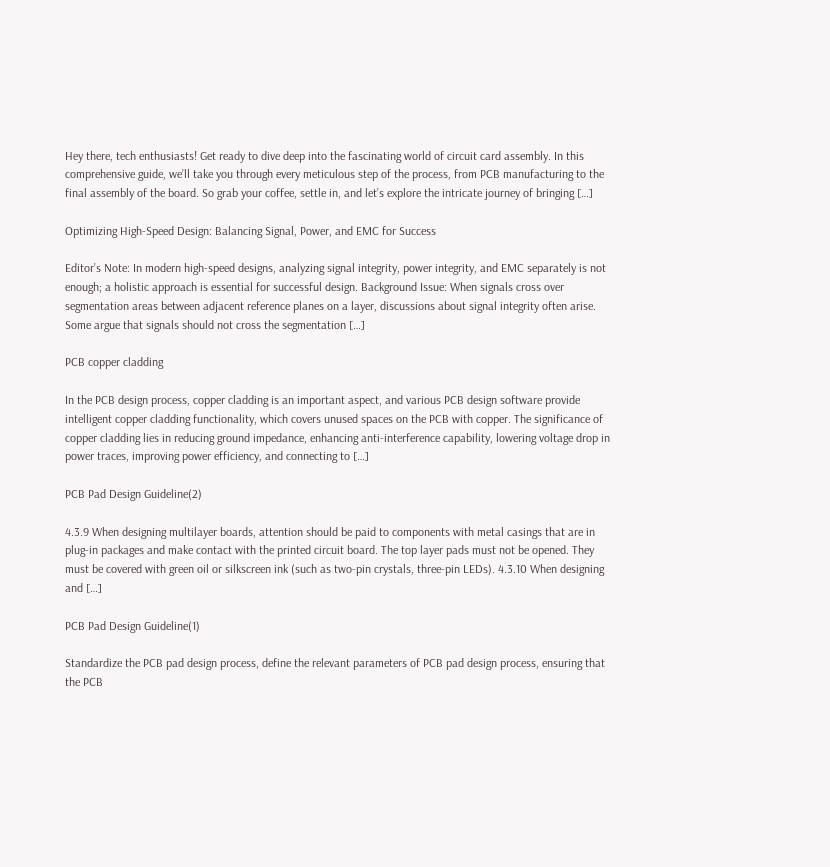Hey there, tech enthusiasts! Get ready to dive deep into the fascinating world of circuit card assembly. In this comprehensive guide, we’ll take you through every meticulous step of the process, from PCB manufacturing to the final assembly of the board. So grab your coffee, settle in, and let’s explore the intricate journey of bringing […]

Optimizing High-Speed Design: Balancing Signal, Power, and EMC for Success

Editor’s Note: In modern high-speed designs, analyzing signal integrity, power integrity, and EMC separately is not enough; a holistic approach is essential for successful design. Background Issue: When signals cross over segmentation areas between adjacent reference planes on a layer, discussions about signal integrity often arise. Some argue that signals should not cross the segmentation […]

PCB copper cladding

In the PCB design process, copper cladding is an important aspect, and various PCB design software provide intelligent copper cladding functionality, which covers unused spaces on the PCB with copper. The significance of copper cladding lies in reducing ground impedance, enhancing anti-interference capability, lowering voltage drop in power traces, improving power efficiency, and connecting to […]

PCB Pad Design Guideline(2)

4.3.9 When designing multilayer boards, attention should be paid to components with metal casings that are in plug-in packages and make contact with the printed circuit board. The top layer pads must not be opened. They must be covered with green oil or silkscreen ink (such as two-pin crystals, three-pin LEDs). 4.3.10 When designing and […]

PCB Pad Design Guideline(1)

Standardize the PCB pad design process, define the relevant parameters of PCB pad design process, ensuring that the PCB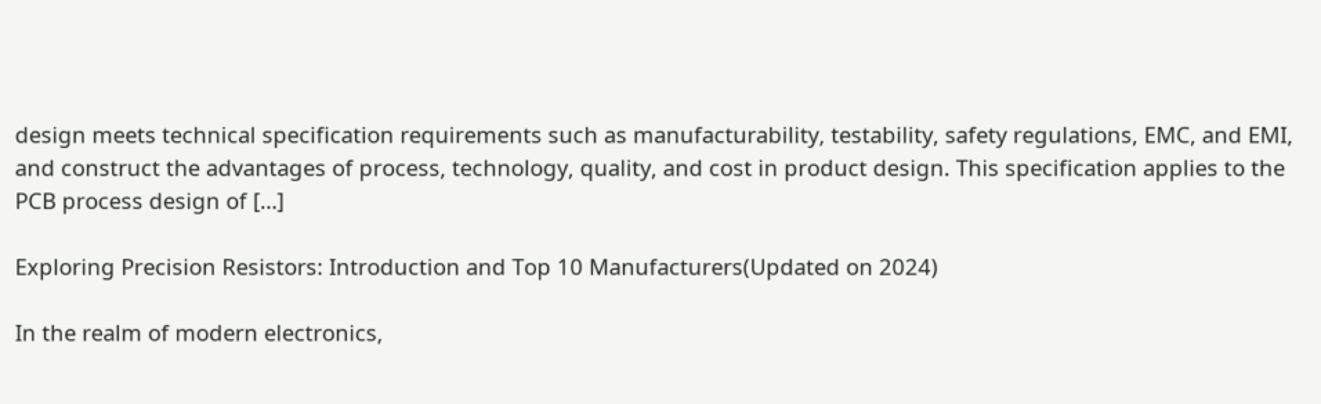design meets technical specification requirements such as manufacturability, testability, safety regulations, EMC, and EMI, and construct the advantages of process, technology, quality, and cost in product design. This specification applies to the PCB process design of […]

Exploring Precision Resistors: Introduction and Top 10 Manufacturers(Updated on 2024)

In the realm of modern electronics,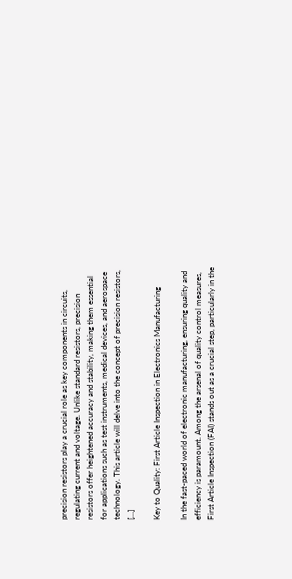precision resistors play a crucial role as key components in circuits, regulating current and voltage. Unlike standard resistors, precision resistors offer heightened accuracy and stability, making them essential for applications such as test instruments, medical devices, and aerospace technology. This article will delve into the concept of precision resistors, […]

Key to Quality: First Article Inspection in Electronics Manufacturing

In the fast-paced world of electronic manufacturing, ensuring quality and efficiency is paramount. Among the arsenal of quality control measures, First Article Inspection (FAI) stands out as a crucial step, particularly in the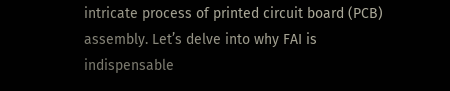intricate process of printed circuit board (PCB) assembly. Let’s delve into why FAI is indispensable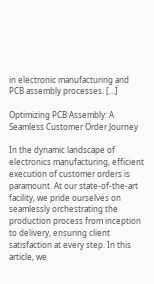in electronic manufacturing and PCB assembly processes. […]

Optimizing PCB Assembly: A Seamless Customer Order Journey

In the dynamic landscape of electronics manufacturing, efficient execution of customer orders is paramount. At our state-of-the-art facility, we pride ourselves on seamlessly orchestrating the production process from inception to delivery, ensuring client satisfaction at every step. In this article, we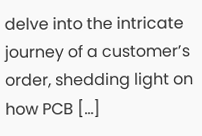delve into the intricate journey of a customer’s order, shedding light on how PCB […]